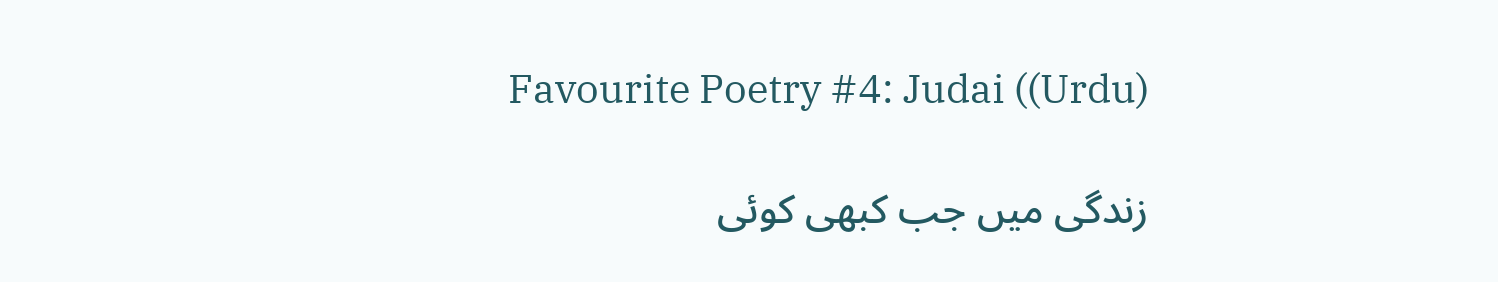Favourite Poetry #4: Judai ((Urdu)

زندگی میں جب کبھی کوئی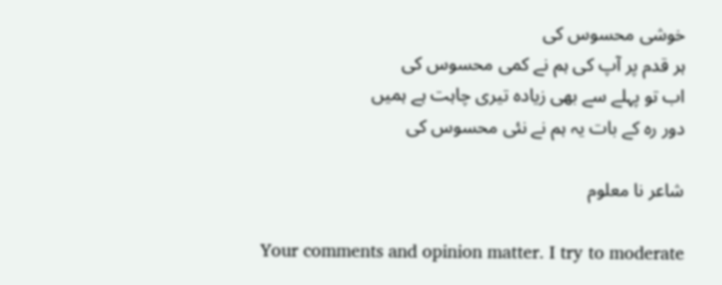خوشی محسوس کی
ہر قدم پر آپ کی ہم نے کمی محسوس کی
اب تو پہلے سے بھی زیادہ تیری چاہت ہے ہمیں
دور رہ کے بات یہ ہم نے نئی محسوس کی

شاعر نا معلوم

Your comments and opinion matter. I try to moderate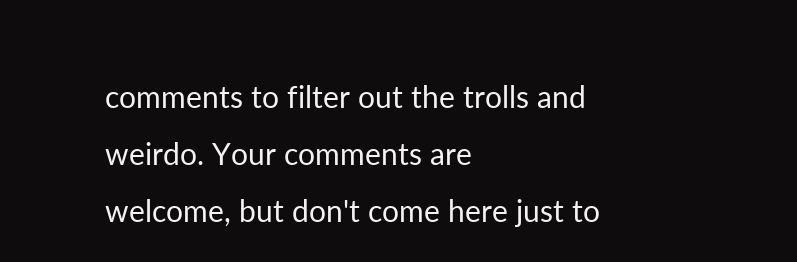comments to filter out the trolls and weirdo. Your comments are welcome, but don't come here just to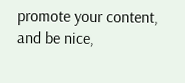promote your content, and be nice,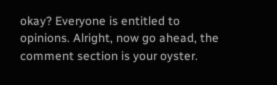okay? Everyone is entitled to opinions. Alright, now go ahead, the comment section is your oyster.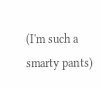(I'm such a smarty pants)